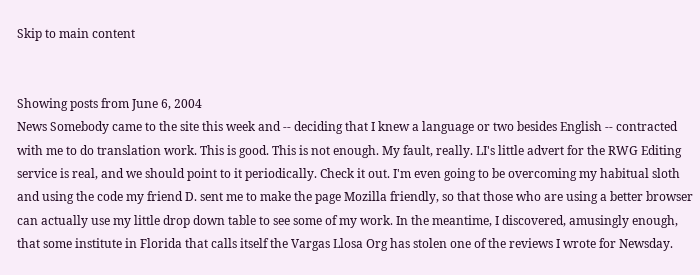Skip to main content


Showing posts from June 6, 2004
News Somebody came to the site this week and -- deciding that I knew a language or two besides English -- contracted with me to do translation work. This is good. This is not enough. My fault, really. LI's little advert for the RWG Editing service is real, and we should point to it periodically. Check it out. I'm even going to be overcoming my habitual sloth and using the code my friend D. sent me to make the page Mozilla friendly, so that those who are using a better browser can actually use my little drop down table to see some of my work. In the meantime, I discovered, amusingly enough, that some institute in Florida that calls itself the Vargas Llosa Org has stolen one of the reviews I wrote for Newsday.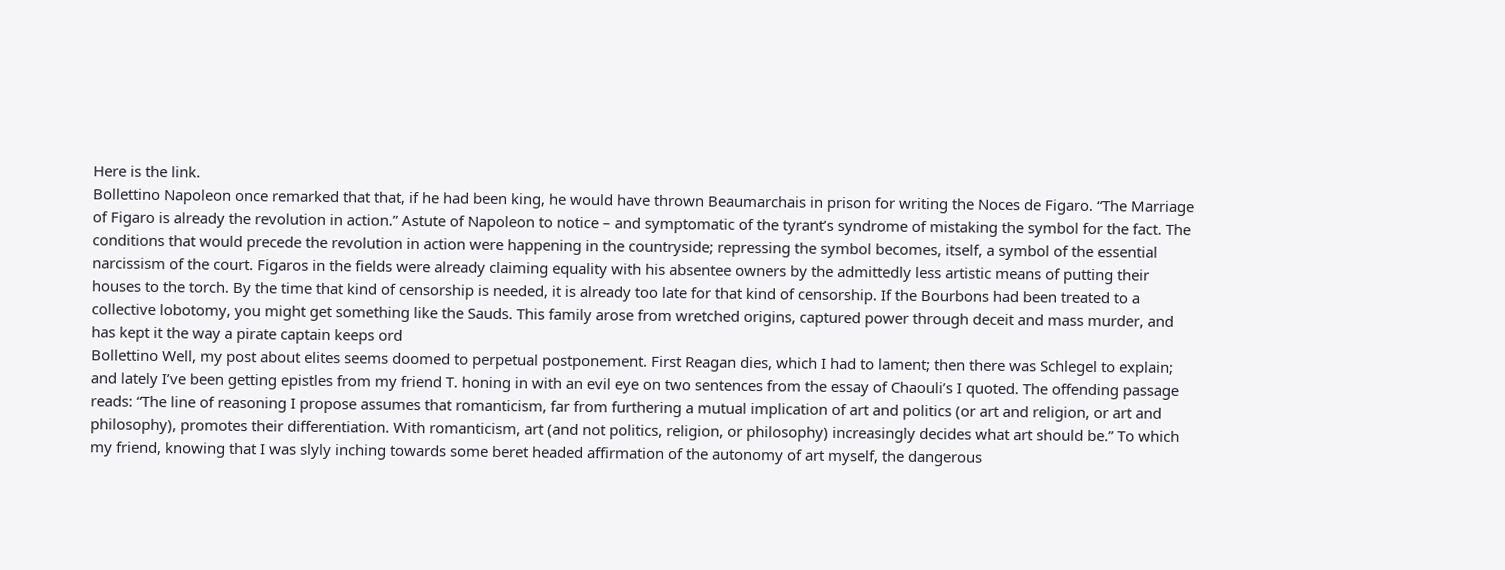Here is the link.
Bollettino Napoleon once remarked that that, if he had been king, he would have thrown Beaumarchais in prison for writing the Noces de Figaro. “The Marriage of Figaro is already the revolution in action.” Astute of Napoleon to notice – and symptomatic of the tyrant’s syndrome of mistaking the symbol for the fact. The conditions that would precede the revolution in action were happening in the countryside; repressing the symbol becomes, itself, a symbol of the essential narcissism of the court. Figaros in the fields were already claiming equality with his absentee owners by the admittedly less artistic means of putting their houses to the torch. By the time that kind of censorship is needed, it is already too late for that kind of censorship. If the Bourbons had been treated to a collective lobotomy, you might get something like the Sauds. This family arose from wretched origins, captured power through deceit and mass murder, and has kept it the way a pirate captain keeps ord
Bollettino Well, my post about elites seems doomed to perpetual postponement. First Reagan dies, which I had to lament; then there was Schlegel to explain; and lately I’ve been getting epistles from my friend T. honing in with an evil eye on two sentences from the essay of Chaouli’s I quoted. The offending passage reads: “The line of reasoning I propose assumes that romanticism, far from furthering a mutual implication of art and politics (or art and religion, or art and philosophy), promotes their differentiation. With romanticism, art (and not politics, religion, or philosophy) increasingly decides what art should be.” To which my friend, knowing that I was slyly inching towards some beret headed affirmation of the autonomy of art myself, the dangerous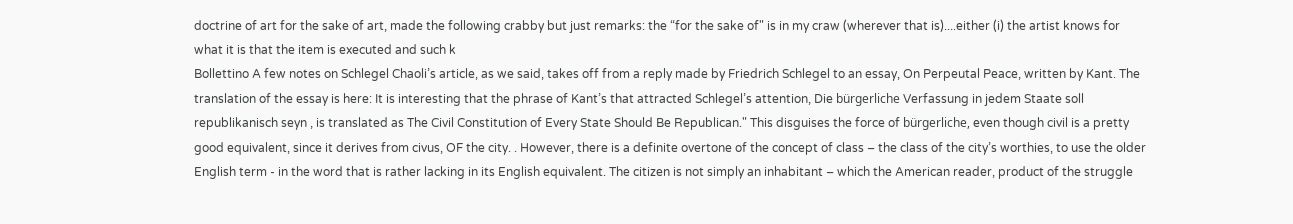doctrine of art for the sake of art, made the following crabby but just remarks: the “for the sake of" is in my craw (wherever that is)....either (i) the artist knows for what it is that the item is executed and such k
Bollettino A few notes on Schlegel Chaoli’s article, as we said, takes off from a reply made by Friedrich Schlegel to an essay, On Perpeutal Peace, written by Kant. The translation of the essay is here: It is interesting that the phrase of Kant’s that attracted Schlegel’s attention, Die bürgerliche Verfassung in jedem Staate soll republikanisch seyn , is translated as The Civil Constitution of Every State Should Be Republican." This disguises the force of bürgerliche, even though civil is a pretty good equivalent, since it derives from civus, OF the city. . However, there is a definite overtone of the concept of class – the class of the city’s worthies, to use the older English term - in the word that is rather lacking in its English equivalent. The citizen is not simply an inhabitant – which the American reader, product of the struggle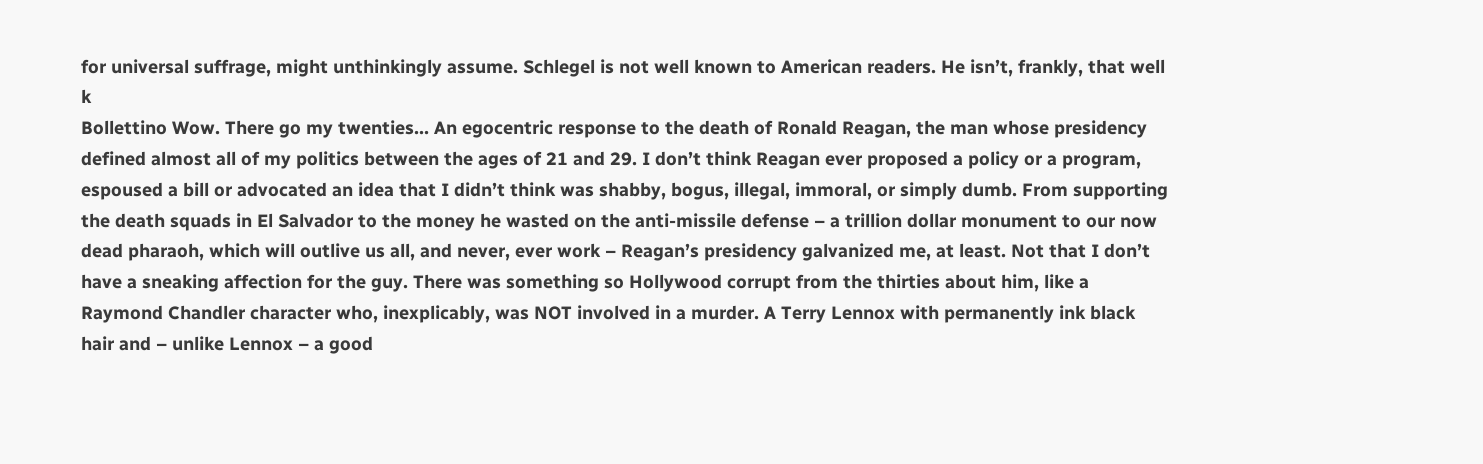for universal suffrage, might unthinkingly assume. Schlegel is not well known to American readers. He isn’t, frankly, that well k
Bollettino Wow. There go my twenties… An egocentric response to the death of Ronald Reagan, the man whose presidency defined almost all of my politics between the ages of 21 and 29. I don’t think Reagan ever proposed a policy or a program, espoused a bill or advocated an idea that I didn’t think was shabby, bogus, illegal, immoral, or simply dumb. From supporting the death squads in El Salvador to the money he wasted on the anti-missile defense – a trillion dollar monument to our now dead pharaoh, which will outlive us all, and never, ever work – Reagan’s presidency galvanized me, at least. Not that I don’t have a sneaking affection for the guy. There was something so Hollywood corrupt from the thirties about him, like a Raymond Chandler character who, inexplicably, was NOT involved in a murder. A Terry Lennox with permanently ink black hair and – unlike Lennox – a good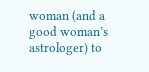woman (and a good woman’s astrologer) to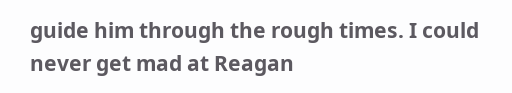guide him through the rough times. I could never get mad at Reagan